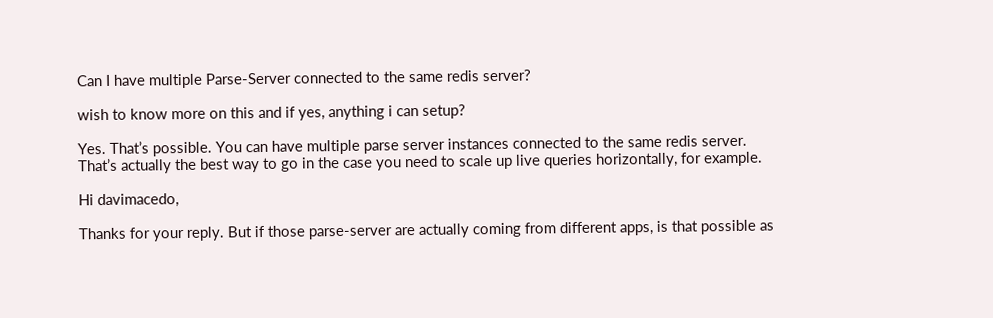Can I have multiple Parse-Server connected to the same redis server?

wish to know more on this and if yes, anything i can setup?

Yes. That’s possible. You can have multiple parse server instances connected to the same redis server. That’s actually the best way to go in the case you need to scale up live queries horizontally, for example.

Hi davimacedo,

Thanks for your reply. But if those parse-server are actually coming from different apps, is that possible as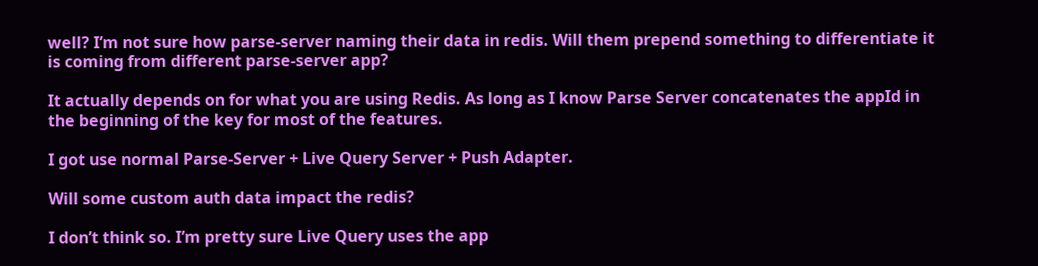well? I’m not sure how parse-server naming their data in redis. Will them prepend something to differentiate it is coming from different parse-server app?

It actually depends on for what you are using Redis. As long as I know Parse Server concatenates the appId in the beginning of the key for most of the features.

I got use normal Parse-Server + Live Query Server + Push Adapter.

Will some custom auth data impact the redis?

I don’t think so. I’m pretty sure Live Query uses the app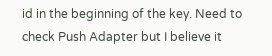id in the beginning of the key. Need to check Push Adapter but I believe it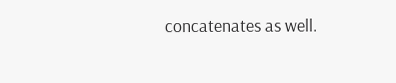concatenates as well.